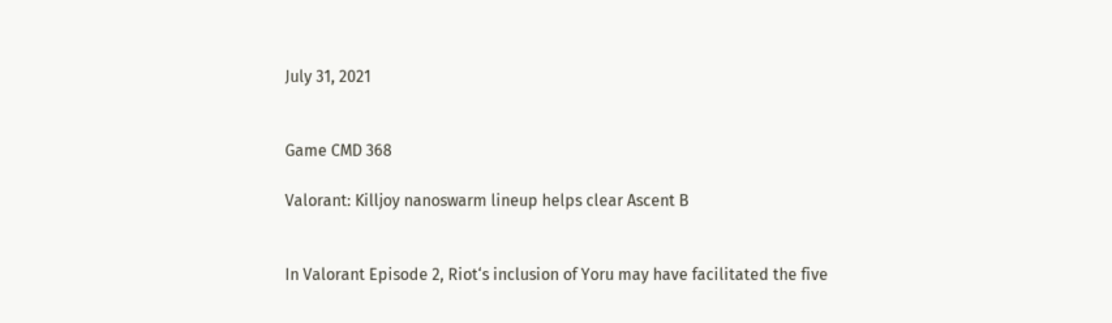July 31, 2021


Game CMD 368

Valorant: Killjoy nanoswarm lineup helps clear Ascent B


In Valorant Episode 2, Riot‘s inclusion of Yoru may have facilitated the five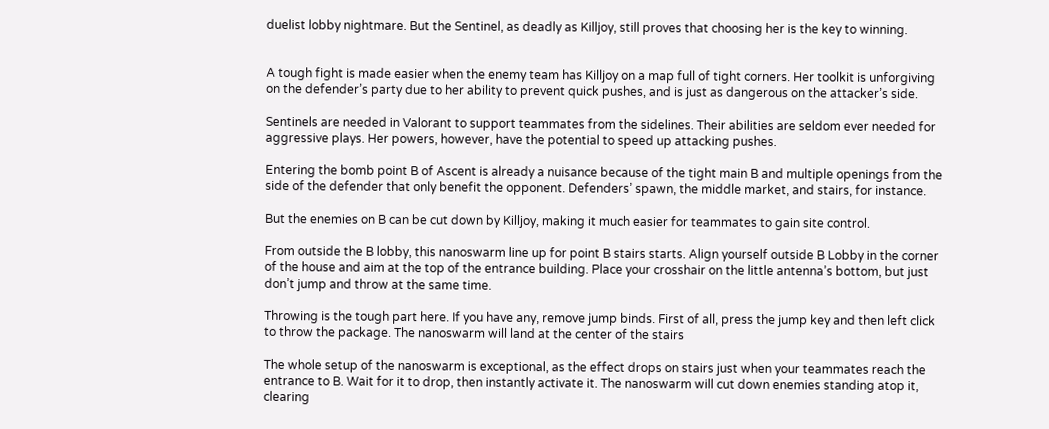duelist lobby nightmare. But the Sentinel, as deadly as Killjoy, still proves that choosing her is the key to winning.


A tough fight is made easier when the enemy team has Killjoy on a map full of tight corners. Her toolkit is unforgiving on the defender’s party due to her ability to prevent quick pushes, and is just as dangerous on the attacker’s side.

Sentinels are needed in Valorant to support teammates from the sidelines. Their abilities are seldom ever needed for aggressive plays. Her powers, however, have the potential to speed up attacking pushes.

Entering the bomb point B of Ascent is already a nuisance because of the tight main B and multiple openings from the side of the defender that only benefit the opponent. Defenders’ spawn, the middle market, and stairs, for instance.

But the enemies on B can be cut down by Killjoy, making it much easier for teammates to gain site control.

From outside the B lobby, this nanoswarm line up for point B stairs starts. Align yourself outside B Lobby in the corner of the house and aim at the top of the entrance building. Place your crosshair on the little antenna’s bottom, but just don’t jump and throw at the same time.

Throwing is the tough part here. If you have any, remove jump binds. First of all, press the jump key and then left click to throw the package. The nanoswarm will land at the center of the stairs

The whole setup of the nanoswarm is exceptional, as the effect drops on stairs just when your teammates reach the entrance to B. Wait for it to drop, then instantly activate it. The nanoswarm will cut down enemies standing atop it, clearing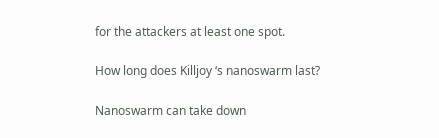for the attackers at least one spot.

How long does Killjoy ‘s nanoswarm last?

Nanoswarm can take down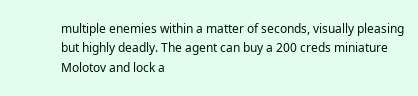multiple enemies within a matter of seconds, visually pleasing but highly deadly. The agent can buy a 200 creds miniature Molotov and lock a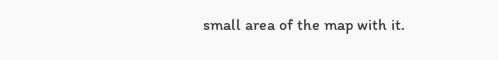small area of the map with it.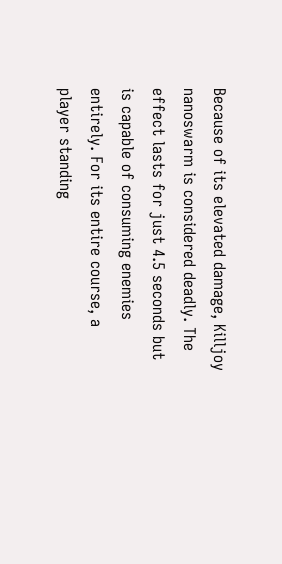Because of its elevated damage, Killjoy nanoswarm is considered deadly. The effect lasts for just 4.5 seconds but is capable of consuming enemies entirely. For its entire course, a player standing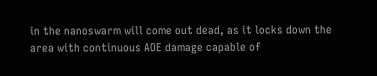in the nanoswarm will come out dead, as it locks down the area with continuous AOE damage capable of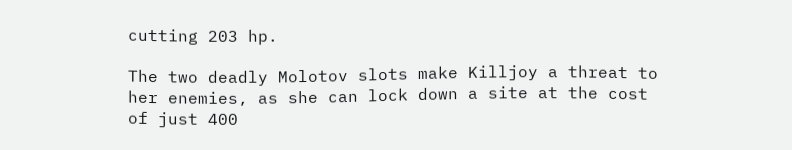cutting 203 hp.

The two deadly Molotov slots make Killjoy a threat to her enemies, as she can lock down a site at the cost of just 400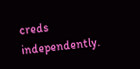creds independently.